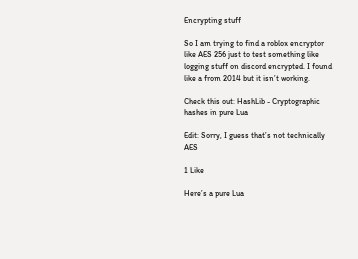Encrypting stuff

So I am trying to find a roblox encryptor like AES 256 just to test something like logging stuff on discord encrypted. I found like a from 2014 but it isn’t working.

Check this out: HashLib - Cryptographic hashes in pure Lua

Edit: Sorry, I guess that’s not technically AES

1 Like

Here’s a pure Lua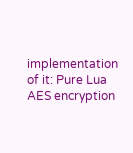implementation of it: Pure Lua AES encryption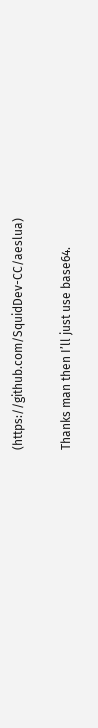(https://github.com/SquidDev-CC/aeslua)

Thanks man then I’ll just use base64.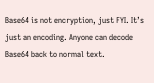Base64 is not encryption, just FYI. It’s just an encoding. Anyone can decode Base64 back to normal text.